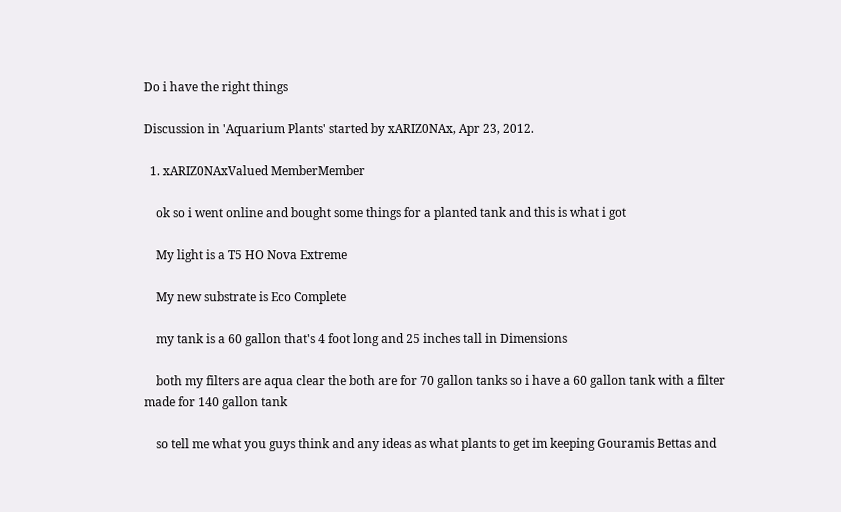Do i have the right things

Discussion in 'Aquarium Plants' started by xARIZ0NAx, Apr 23, 2012.

  1. xARIZ0NAxValued MemberMember

    ok so i went online and bought some things for a planted tank and this is what i got

    My light is a T5 HO Nova Extreme

    My new substrate is Eco Complete

    my tank is a 60 gallon that's 4 foot long and 25 inches tall in Dimensions

    both my filters are aqua clear the both are for 70 gallon tanks so i have a 60 gallon tank with a filter made for 140 gallon tank

    so tell me what you guys think and any ideas as what plants to get im keeping Gouramis Bettas and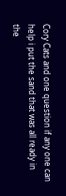Cory Cats and one question if any one can help i put the sand that was all ready in the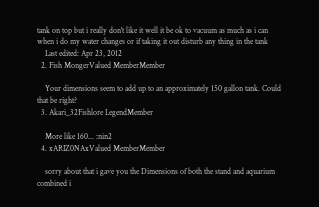tank on top but i really don't like it well it be ok to vacuum as much as i can when i do my water changes or if taking it out disturb any thing in the tank
    Last edited: Apr 23, 2012
  2. Fish MongerValued MemberMember

    Your dimensions seem to add up to an approximately 150 gallon tank. Could that be right?
  3. Akari_32Fishlore LegendMember

    More like 160... :nin2
  4. xARIZ0NAxValued MemberMember

    sorry about that i gave you the Dimensions of both the stand and aquarium combined i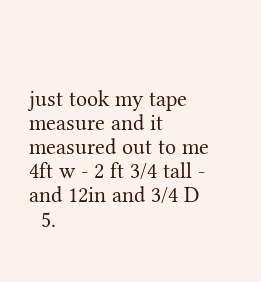just took my tape measure and it measured out to me 4ft w - 2 ft 3/4 tall - and 12in and 3/4 D
  5.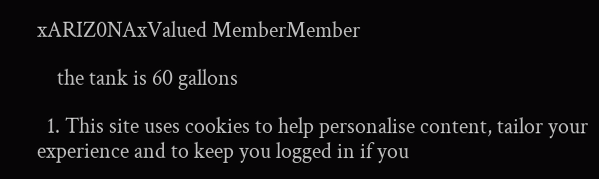xARIZ0NAxValued MemberMember

    the tank is 60 gallons

  1. This site uses cookies to help personalise content, tailor your experience and to keep you logged in if you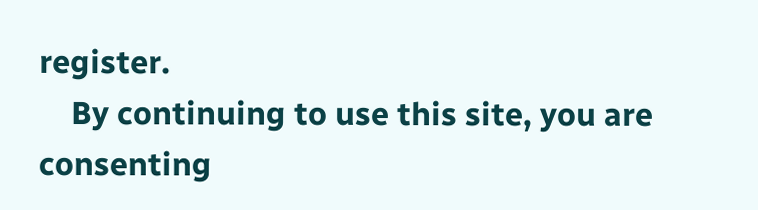register.
    By continuing to use this site, you are consenting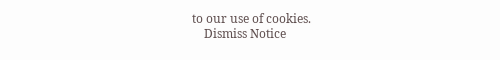to our use of cookies.
    Dismiss Notice